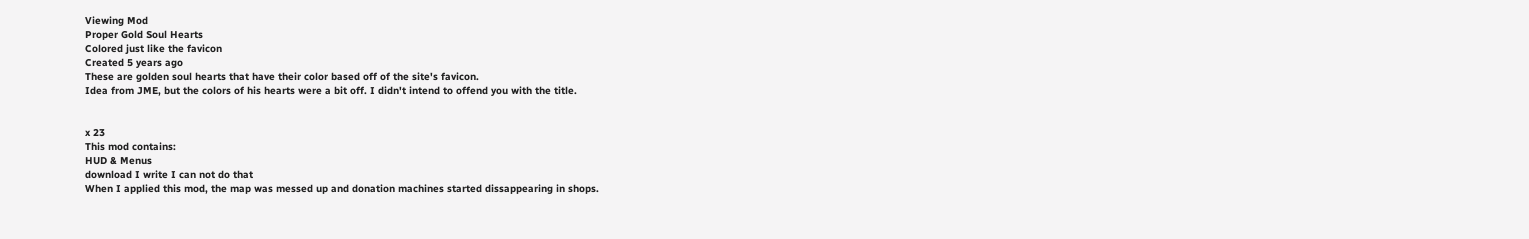Viewing Mod
Proper Gold Soul Hearts
Colored just like the favicon
Created 5 years ago
These are golden soul hearts that have their color based off of the site's favicon.
Idea from JME, but the colors of his hearts were a bit off. I didn't intend to offend you with the title.


x 23
This mod contains:
HUD & Menus
download I write I can not do that
When I applied this mod, the map was messed up and donation machines started dissappearing in shops.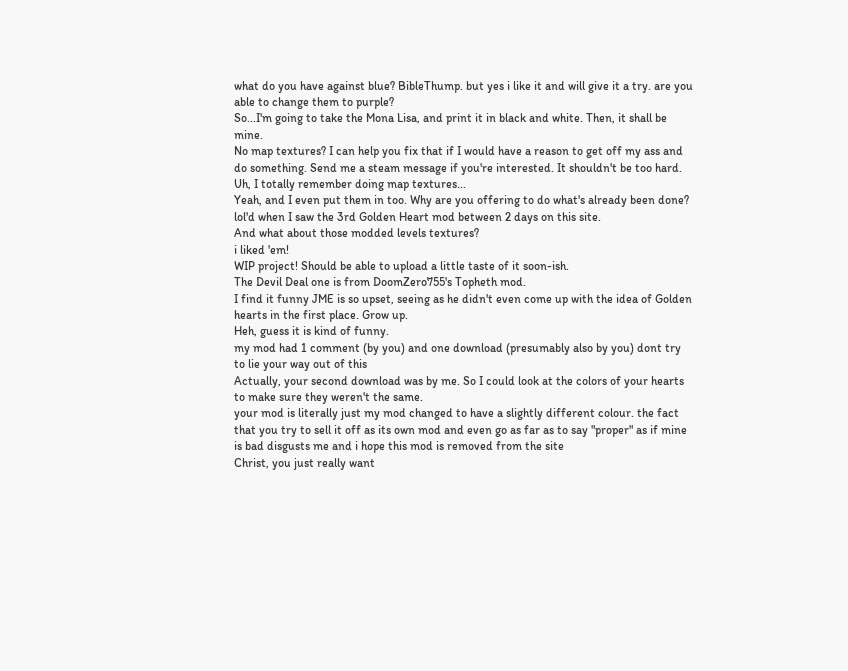what do you have against blue? BibleThump. but yes i like it and will give it a try. are you able to change them to purple?
So...I'm going to take the Mona Lisa, and print it in black and white. Then, it shall be mine.
No map textures? I can help you fix that if I would have a reason to get off my ass and do something. Send me a steam message if you're interested. It shouldn't be too hard.
Uh, I totally remember doing map textures...
Yeah, and I even put them in too. Why are you offering to do what's already been done?
lol'd when I saw the 3rd Golden Heart mod between 2 days on this site.
And what about those modded levels textures?
i liked 'em!
WIP project! Should be able to upload a little taste of it soon-ish.
The Devil Deal one is from DoomZero755's Topheth mod.
I find it funny JME is so upset, seeing as he didn't even come up with the idea of Golden hearts in the first place. Grow up.
Heh, guess it is kind of funny.
my mod had 1 comment (by you) and one download (presumably also by you) dont try to lie your way out of this
Actually, your second download was by me. So I could look at the colors of your hearts to make sure they weren't the same.
your mod is literally just my mod changed to have a slightly different colour. the fact that you try to sell it off as its own mod and even go as far as to say "proper" as if mine is bad disgusts me and i hope this mod is removed from the site
Christ, you just really want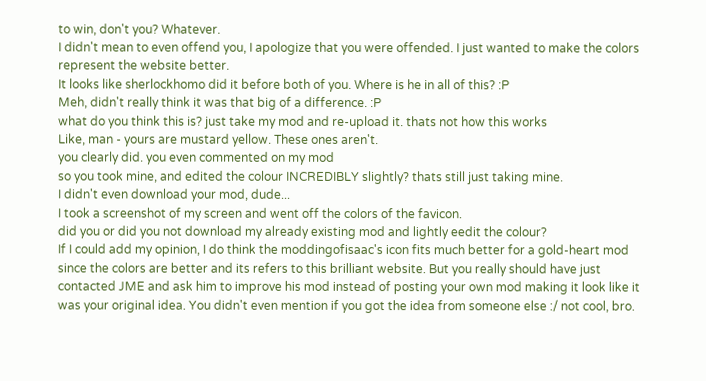to win, don't you? Whatever.
I didn't mean to even offend you, I apologize that you were offended. I just wanted to make the colors represent the website better.
It looks like sherlockhomo did it before both of you. Where is he in all of this? :P
Meh, didn't really think it was that big of a difference. :P
what do you think this is? just take my mod and re-upload it. thats not how this works
Like, man - yours are mustard yellow. These ones aren't.
you clearly did. you even commented on my mod
so you took mine, and edited the colour INCREDIBLY slightly? thats still just taking mine.
I didn't even download your mod, dude...
I took a screenshot of my screen and went off the colors of the favicon.
did you or did you not download my already existing mod and lightly eedit the colour?
If I could add my opinion, I do think the moddingofisaac's icon fits much better for a gold-heart mod since the colors are better and its refers to this brilliant website. But you really should have just contacted JME and ask him to improve his mod instead of posting your own mod making it look like it was your original idea. You didn't even mention if you got the idea from someone else :/ not cool, bro.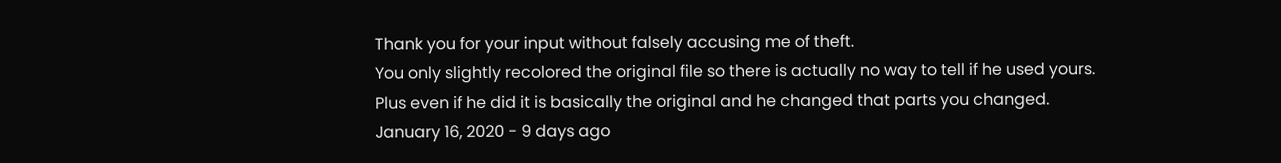Thank you for your input without falsely accusing me of theft.
You only slightly recolored the original file so there is actually no way to tell if he used yours. Plus even if he did it is basically the original and he changed that parts you changed.
January 16, 2020 - 9 days ago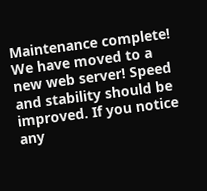Maintenance complete! We have moved to a new web server! Speed and stability should be improved. If you notice any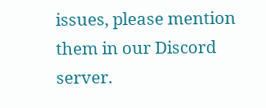issues, please mention them in our Discord server.